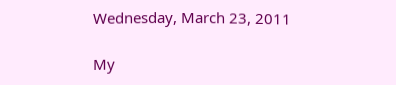Wednesday, March 23, 2011

My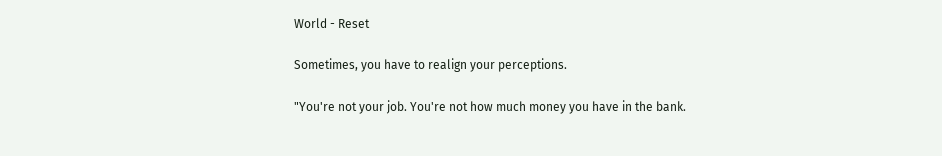World - Reset

Sometimes, you have to realign your perceptions.

"You're not your job. You're not how much money you have in the bank.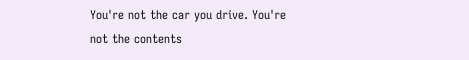You're not the car you drive. You're not the contents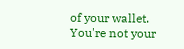of your wallet. You're not your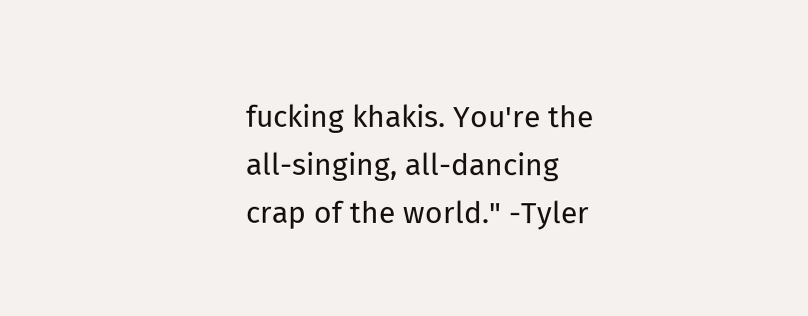fucking khakis. You're the all-singing, all-dancing crap of the world." -Tyler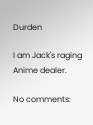Durden

I am Jack's raging Anime dealer.

No comments: